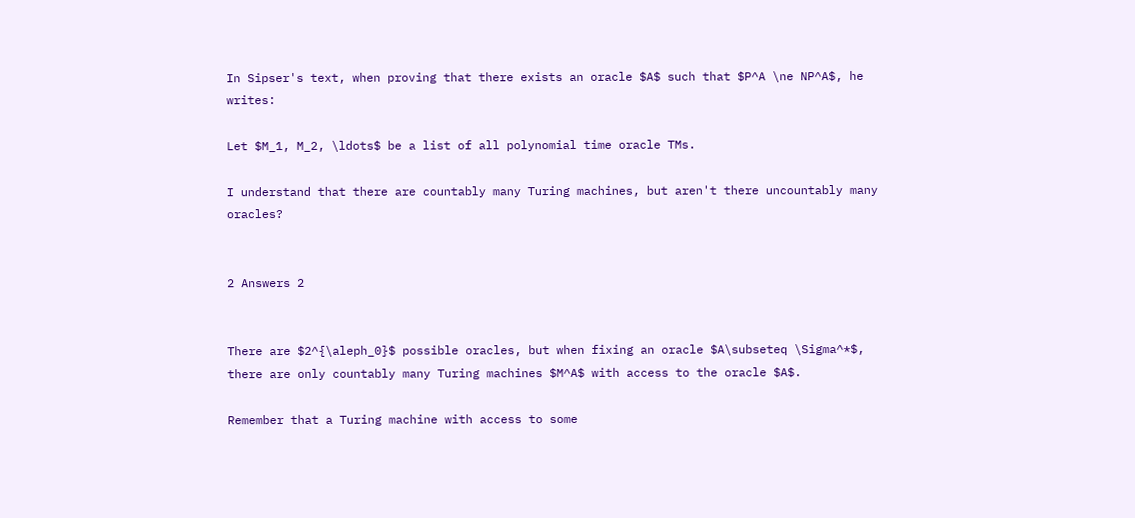In Sipser's text, when proving that there exists an oracle $A$ such that $P^A \ne NP^A$, he writes:

Let $M_1, M_2, \ldots$ be a list of all polynomial time oracle TMs.

I understand that there are countably many Turing machines, but aren't there uncountably many oracles?


2 Answers 2


There are $2^{\aleph_0}$ possible oracles, but when fixing an oracle $A\subseteq \Sigma^*$, there are only countably many Turing machines $M^A$ with access to the oracle $A$.

Remember that a Turing machine with access to some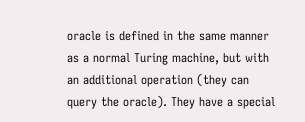oracle is defined in the same manner as a normal Turing machine, but with an additional operation (they can query the oracle). They have a special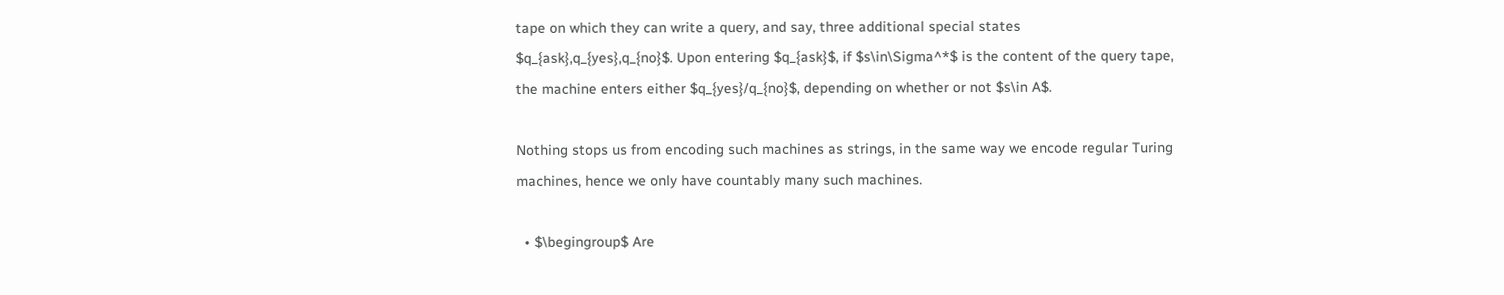tape on which they can write a query, and say, three additional special states $q_{ask},q_{yes},q_{no}$. Upon entering $q_{ask}$, if $s\in\Sigma^*$ is the content of the query tape, the machine enters either $q_{yes}/q_{no}$, depending on whether or not $s\in A$.

Nothing stops us from encoding such machines as strings, in the same way we encode regular Turing machines, hence we only have countably many such machines.

  • $\begingroup$ Are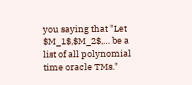you saying that "Let $M_1$,$M_2$,… be a list of all polynomial time oracle TMs."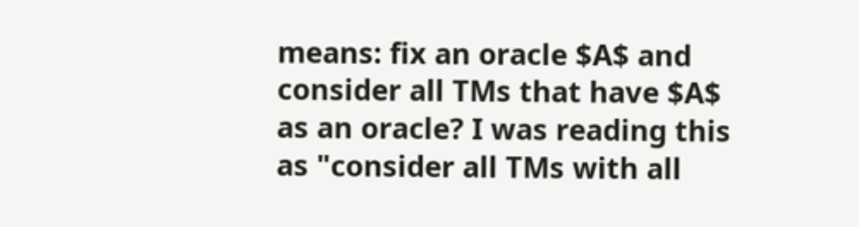means: fix an oracle $A$ and consider all TMs that have $A$ as an oracle? I was reading this as "consider all TMs with all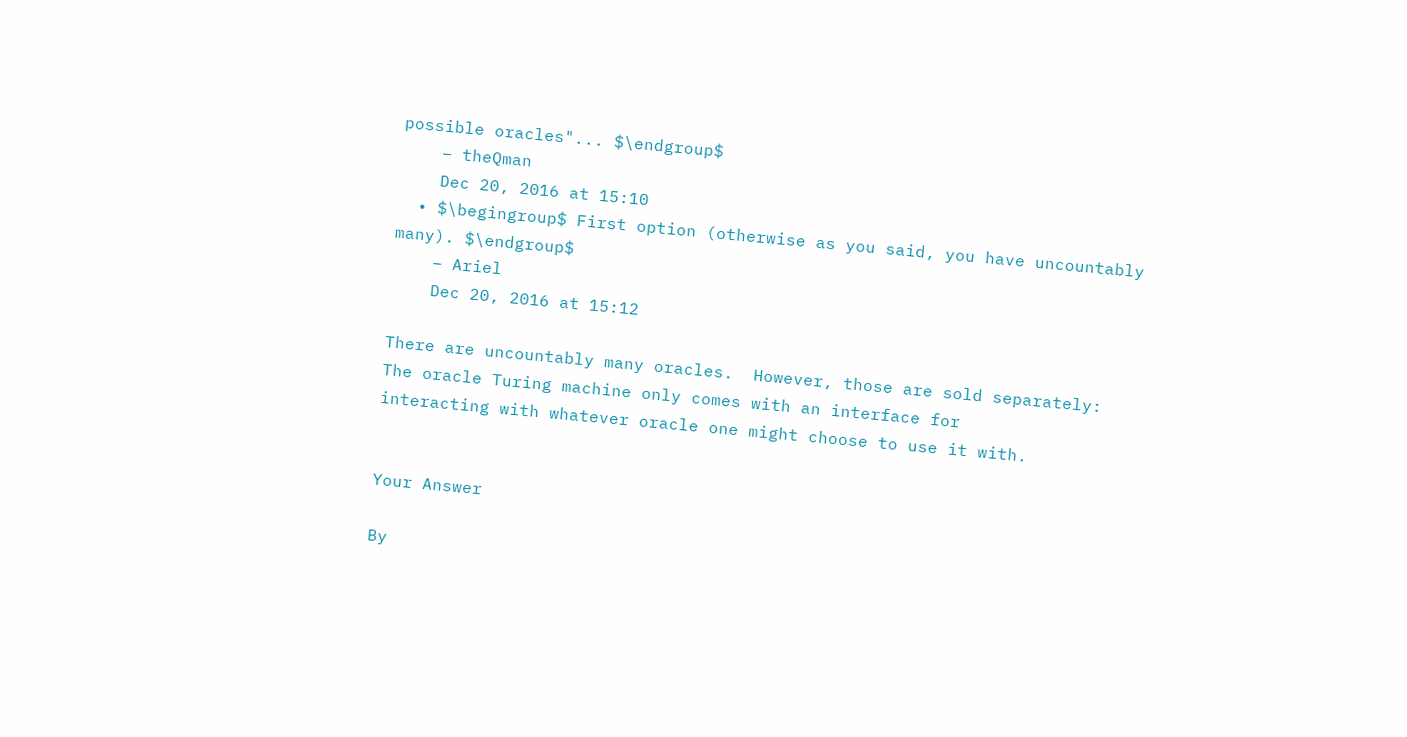possible oracles"... $\endgroup$
    – theQman
    Dec 20, 2016 at 15:10
  • $\begingroup$ First option (otherwise as you said, you have uncountably many). $\endgroup$
    – Ariel
    Dec 20, 2016 at 15:12

There are uncountably many oracles.  However, those are sold separately:
The oracle Turing machine only comes with an interface for
interacting with whatever oracle one might choose to use it with.


Your Answer

By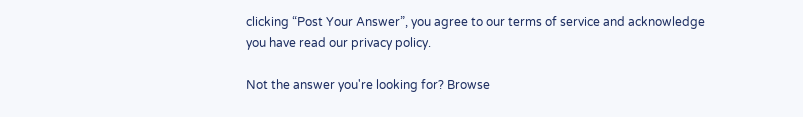clicking “Post Your Answer”, you agree to our terms of service and acknowledge you have read our privacy policy.

Not the answer you're looking for? Browse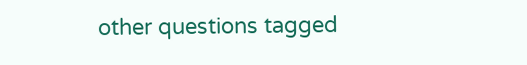other questions tagged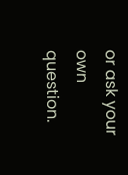or ask your own question.